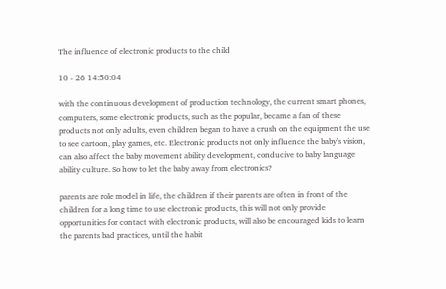The influence of electronic products to the child

10 - 26 14:50:04

with the continuous development of production technology, the current smart phones, computers, some electronic products, such as the popular, became a fan of these products not only adults, even children began to have a crush on the equipment the use to see cartoon, play games, etc. Electronic products not only influence the baby's vision, can also affect the baby movement ability development, conducive to baby language ability culture. So how to let the baby away from electronics?

parents are role model in life, the children if their parents are often in front of the children for a long time to use electronic products, this will not only provide opportunities for contact with electronic products, will also be encouraged kids to learn the parents bad practices, until the habit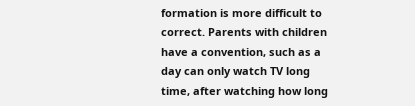formation is more difficult to correct. Parents with children have a convention, such as a day can only watch TV long time, after watching how long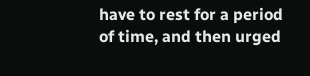have to rest for a period of time, and then urged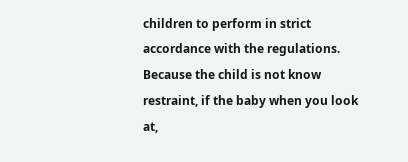children to perform in strict accordance with the regulations. Because the child is not know restraint, if the baby when you look at,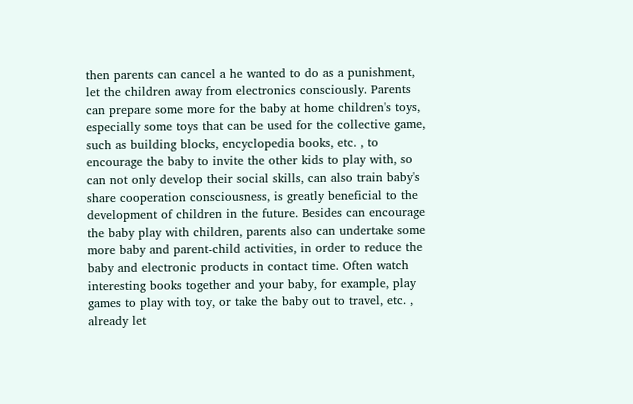then parents can cancel a he wanted to do as a punishment, let the children away from electronics consciously. Parents can prepare some more for the baby at home children's toys, especially some toys that can be used for the collective game, such as building blocks, encyclopedia books, etc. , to encourage the baby to invite the other kids to play with, so can not only develop their social skills, can also train baby's share cooperation consciousness, is greatly beneficial to the development of children in the future. Besides can encourage the baby play with children, parents also can undertake some more baby and parent-child activities, in order to reduce the baby and electronic products in contact time. Often watch interesting books together and your baby, for example, play games to play with toy, or take the baby out to travel, etc. , already let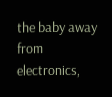the baby away from electronics,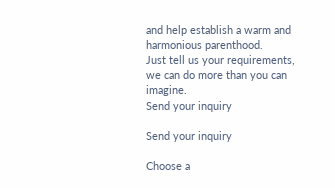and help establish a warm and harmonious parenthood.
Just tell us your requirements, we can do more than you can imagine.
Send your inquiry

Send your inquiry

Choose a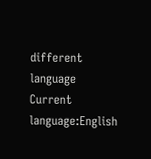different language
Current language:English